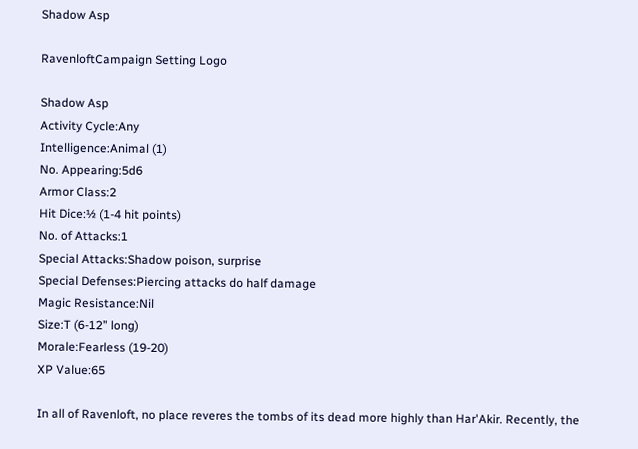Shadow Asp

RavenloftCampaign Setting Logo

Shadow Asp
Activity Cycle:Any
Intelligence:Animal (1)
No. Appearing:5d6
Armor Class:2
Hit Dice:½ (1-4 hit points)
No. of Attacks:1
Special Attacks:Shadow poison, surprise
Special Defenses:Piercing attacks do half damage
Magic Resistance:Nil
Size:T (6-12” long)
Morale:Fearless (19-20)
XP Value:65

In all of Ravenloft, no place reveres the tombs of its dead more highly than Har'Akir. Recently, the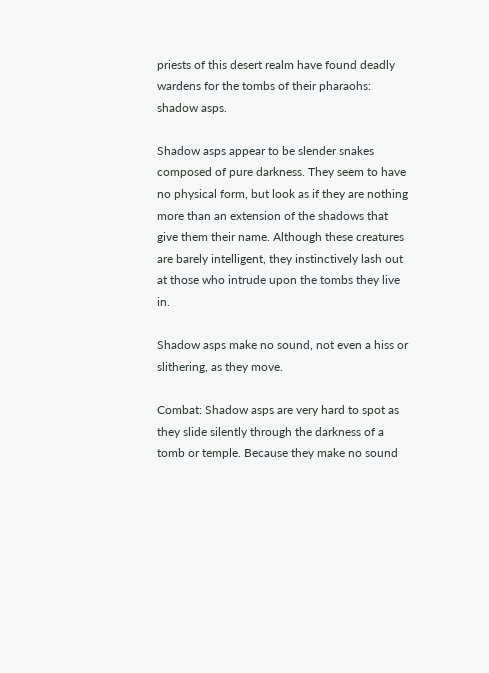priests of this desert realm have found deadly wardens for the tombs of their pharaohs: shadow asps.

Shadow asps appear to be slender snakes composed of pure darkness. They seem to have no physical form, but look as if they are nothing more than an extension of the shadows that give them their name. Although these creatures are barely intelligent, they instinctively lash out at those who intrude upon the tombs they live in.

Shadow asps make no sound, not even a hiss or slithering, as they move.

Combat: Shadow asps are very hard to spot as they slide silently through the darkness of a tomb or temple. Because they make no sound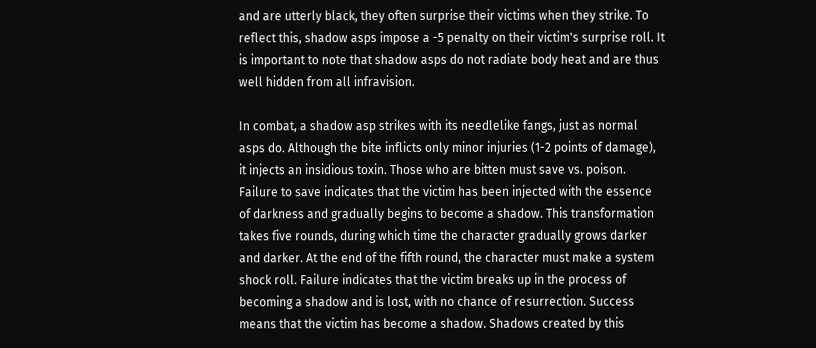and are utterly black, they often surprise their victims when they strike. To reflect this, shadow asps impose a -5 penalty on their victim's surprise roll. It is important to note that shadow asps do not radiate body heat and are thus well hidden from all infravision.

In combat, a shadow asp strikes with its needlelike fangs, just as normal asps do. Although the bite inflicts only minor injuries (1-2 points of damage), it injects an insidious toxin. Those who are bitten must save vs. poison. Failure to save indicates that the victim has been injected with the essence of darkness and gradually begins to become a shadow. This transformation takes five rounds, during which time the character gradually grows darker and darker. At the end of the fifth round, the character must make a system shock roll. Failure indicates that the victim breaks up in the process of becoming a shadow and is lost, with no chance of resurrection. Success means that the victim has become a shadow. Shadows created by this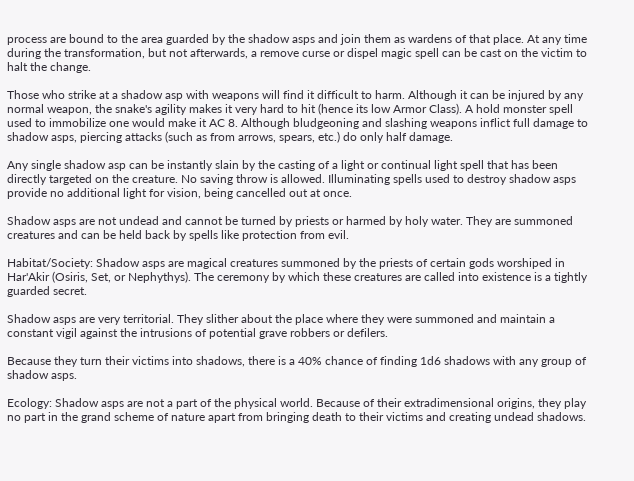process are bound to the area guarded by the shadow asps and join them as wardens of that place. At any time during the transformation, but not afterwards, a remove curse or dispel magic spell can be cast on the victim to halt the change.

Those who strike at a shadow asp with weapons will find it difficult to harm. Although it can be injured by any normal weapon, the snake's agility makes it very hard to hit (hence its low Armor Class). A hold monster spell used to immobilize one would make it AC 8. Although bludgeoning and slashing weapons inflict full damage to shadow asps, piercing attacks (such as from arrows, spears, etc.) do only half damage.

Any single shadow asp can be instantly slain by the casting of a light or continual light spell that has been directly targeted on the creature. No saving throw is allowed. Illuminating spells used to destroy shadow asps provide no additional light for vision, being cancelled out at once.

Shadow asps are not undead and cannot be turned by priests or harmed by holy water. They are summoned creatures and can be held back by spells like protection from evil.

Habitat/Society: Shadow asps are magical creatures summoned by the priests of certain gods worshiped in Har'Akir (Osiris, Set, or Nephythys). The ceremony by which these creatures are called into existence is a tightly guarded secret.

Shadow asps are very territorial. They slither about the place where they were summoned and maintain a constant vigil against the intrusions of potential grave robbers or defilers.

Because they turn their victims into shadows, there is a 40% chance of finding 1d6 shadows with any group of shadow asps.

Ecology: Shadow asps are not a part of the physical world. Because of their extradimensional origins, they play no part in the grand scheme of nature apart from bringing death to their victims and creating undead shadows.